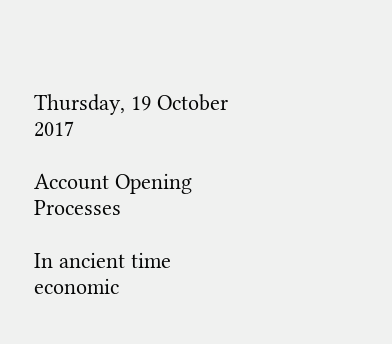Thursday, 19 October 2017

Account Opening Processes

In ancient time economic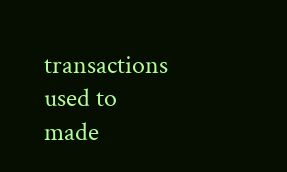transactions used to made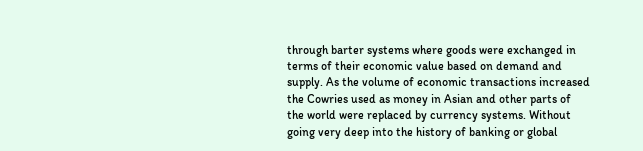through barter systems where goods were exchanged in terms of their economic value based on demand and supply. As the volume of economic transactions increased the Cowries used as money in Asian and other parts of the world were replaced by currency systems. Without going very deep into the history of banking or global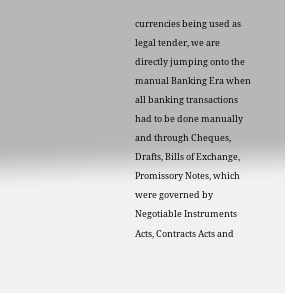currencies being used as legal tender, we are directly jumping onto the manual Banking Era when all banking transactions had to be done manually and through Cheques, Drafts, Bills of Exchange, Promissory Notes, which were governed by Negotiable Instruments Acts, Contracts Acts and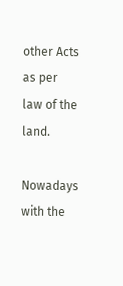other Acts as per law of the land.

Nowadays with the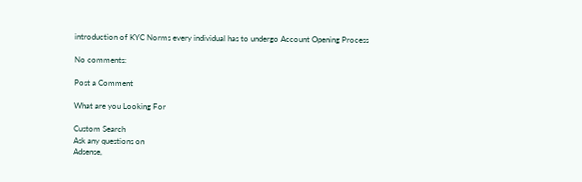introduction of KYC Norms every individual has to undergo Account Opening Process

No comments:

Post a Comment

What are you Looking For

Custom Search
Ask any questions on
Adsense,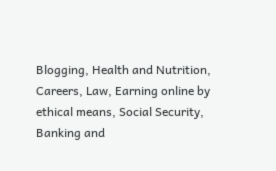Blogging, Health and Nutrition, Careers, Law, Earning online by
ethical means, Social Security, Banking and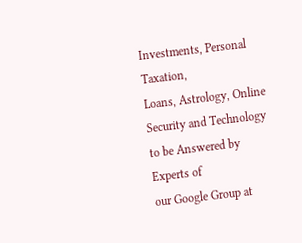Investments, Personal Taxation,
Loans, Astrology, Online Security and Technology to be Answered by Experts of
our Google Group at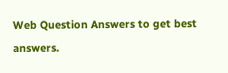Web Question Answers to get best answers.